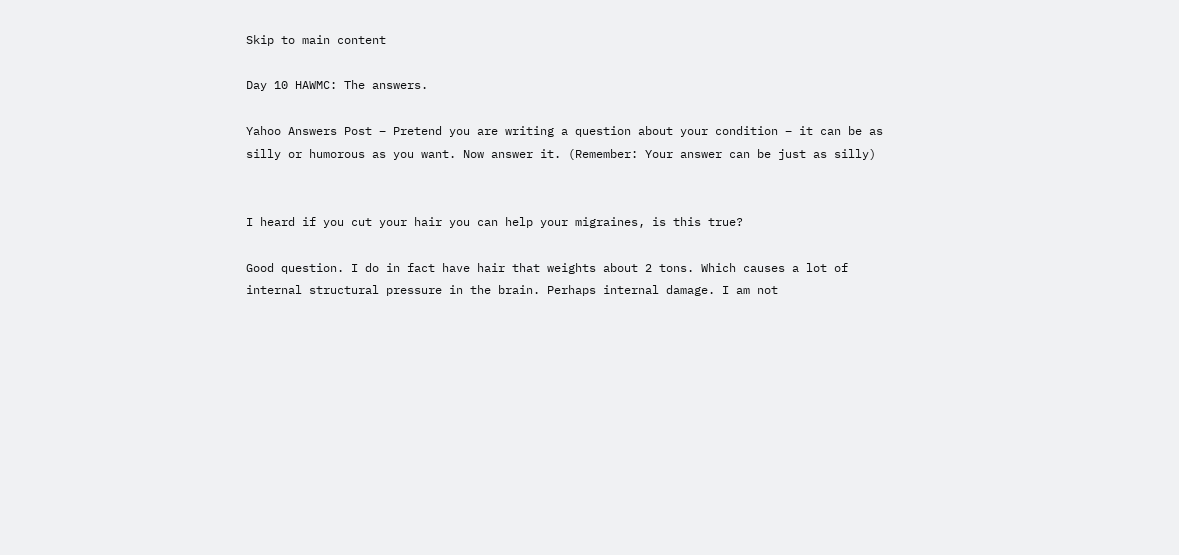Skip to main content

Day 10 HAWMC: The answers.

Yahoo Answers Post – Pretend you are writing a question about your condition – it can be as silly or humorous as you want. Now answer it. (Remember: Your answer can be just as silly)


I heard if you cut your hair you can help your migraines, is this true?

Good question. I do in fact have hair that weights about 2 tons. Which causes a lot of internal structural pressure in the brain. Perhaps internal damage. I am not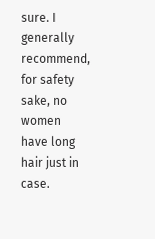sure. I generally recommend, for safety sake, no women have long hair just in case.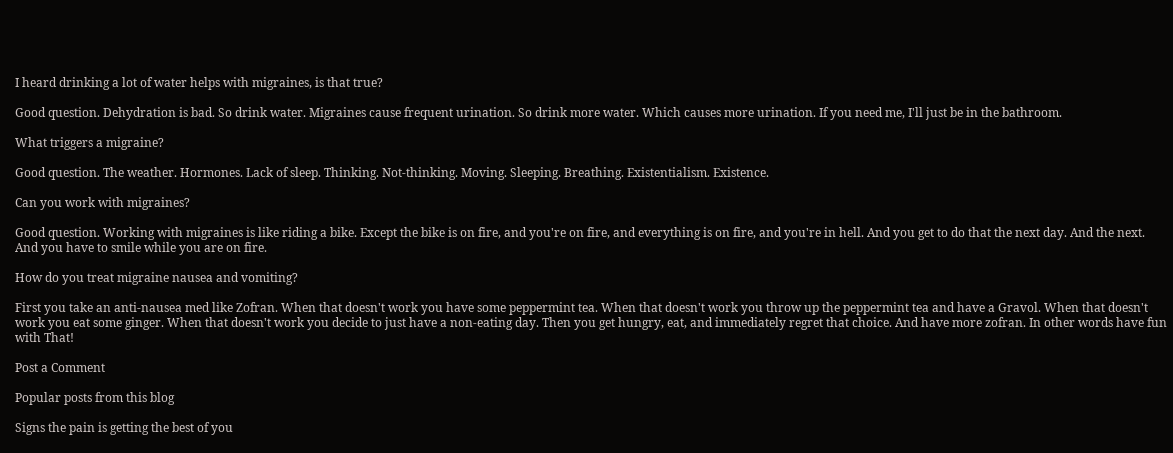I heard drinking a lot of water helps with migraines, is that true?

Good question. Dehydration is bad. So drink water. Migraines cause frequent urination. So drink more water. Which causes more urination. If you need me, I'll just be in the bathroom.

What triggers a migraine?

Good question. The weather. Hormones. Lack of sleep. Thinking. Not-thinking. Moving. Sleeping. Breathing. Existentialism. Existence.

Can you work with migraines?

Good question. Working with migraines is like riding a bike. Except the bike is on fire, and you're on fire, and everything is on fire, and you're in hell. And you get to do that the next day. And the next. And you have to smile while you are on fire.

How do you treat migraine nausea and vomiting?

First you take an anti-nausea med like Zofran. When that doesn't work you have some peppermint tea. When that doesn't work you throw up the peppermint tea and have a Gravol. When that doesn't work you eat some ginger. When that doesn't work you decide to just have a non-eating day. Then you get hungry, eat, and immediately regret that choice. And have more zofran. In other words have fun with That!

Post a Comment

Popular posts from this blog

Signs the pain is getting the best of you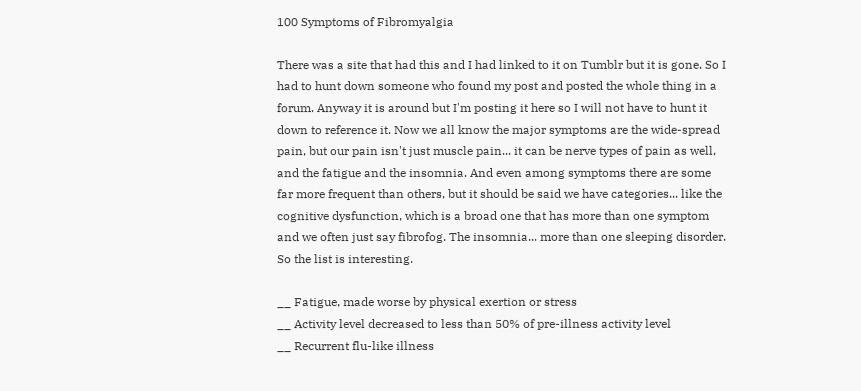100 Symptoms of Fibromyalgia

There was a site that had this and I had linked to it on Tumblr but it is gone. So I had to hunt down someone who found my post and posted the whole thing in a forum. Anyway it is around but I'm posting it here so I will not have to hunt it down to reference it. Now we all know the major symptoms are the wide-spread pain, but our pain isn't just muscle pain... it can be nerve types of pain as well, and the fatigue and the insomnia. And even among symptoms there are some far more frequent than others, but it should be said we have categories... like the cognitive dysfunction, which is a broad one that has more than one symptom and we often just say fibrofog. The insomnia... more than one sleeping disorder. So the list is interesting.

__ Fatigue, made worse by physical exertion or stress
__ Activity level decreased to less than 50% of pre-illness activity level
__ Recurrent flu-like illness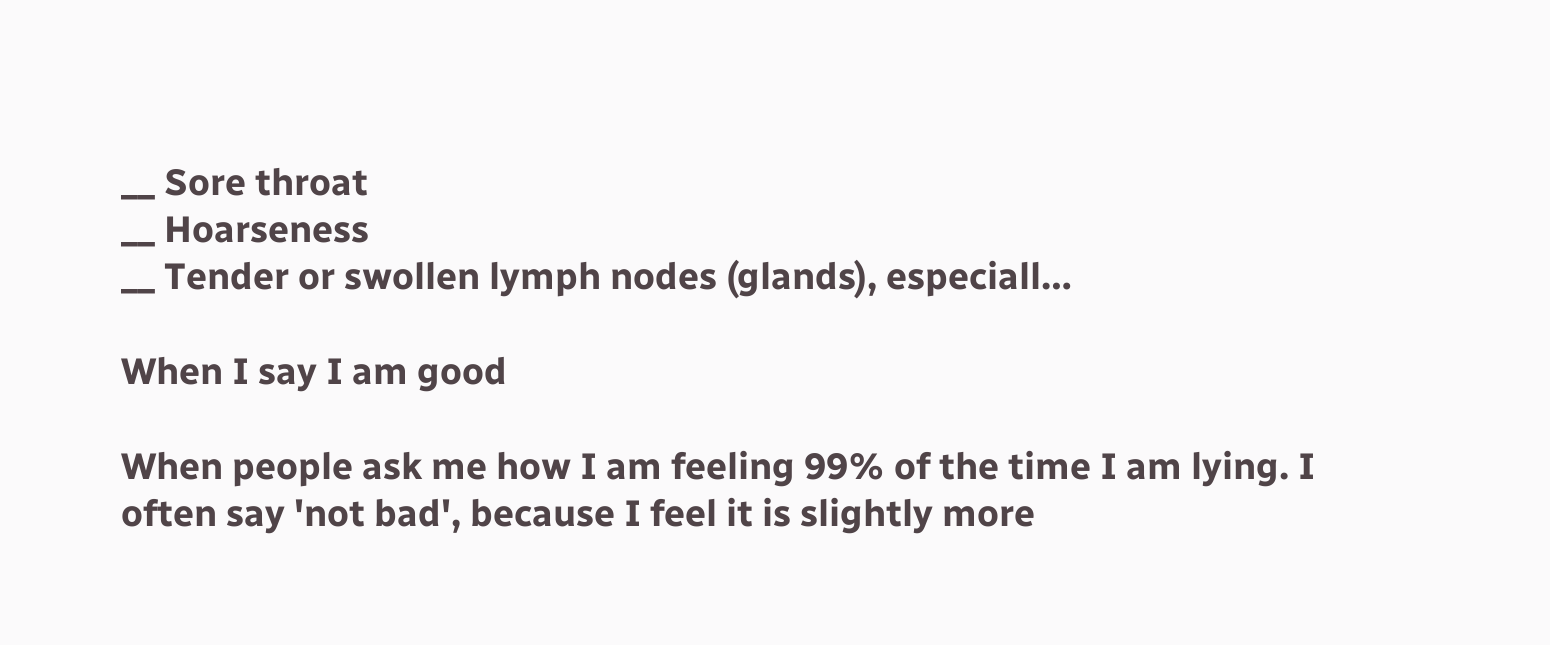__ Sore throat
__ Hoarseness
__ Tender or swollen lymph nodes (glands), especiall…

When I say I am good

When people ask me how I am feeling 99% of the time I am lying. I often say 'not bad', because I feel it is slightly more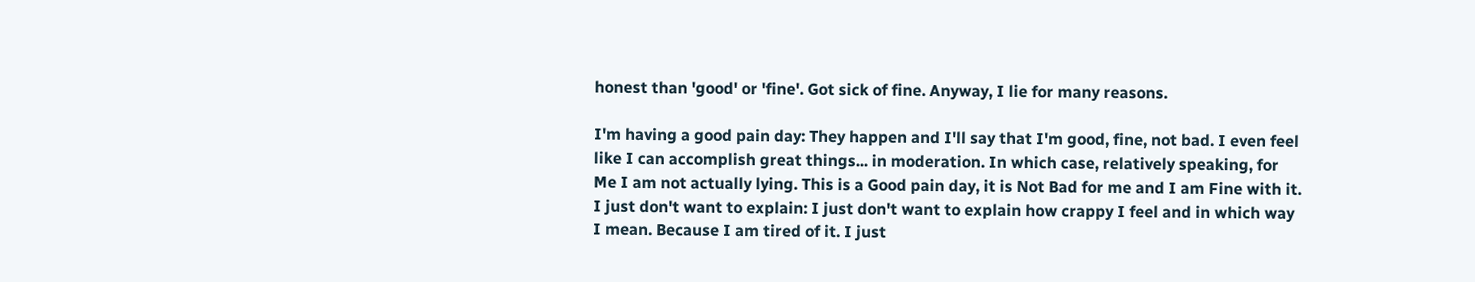honest than 'good' or 'fine'. Got sick of fine. Anyway, I lie for many reasons.

I'm having a good pain day: They happen and I'll say that I'm good, fine, not bad. I even feel like I can accomplish great things... in moderation. In which case, relatively speaking, for Me I am not actually lying. This is a Good pain day, it is Not Bad for me and I am Fine with it. I just don't want to explain: I just don't want to explain how crappy I feel and in which way I mean. Because I am tired of it. I just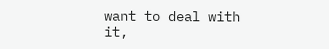want to deal with it,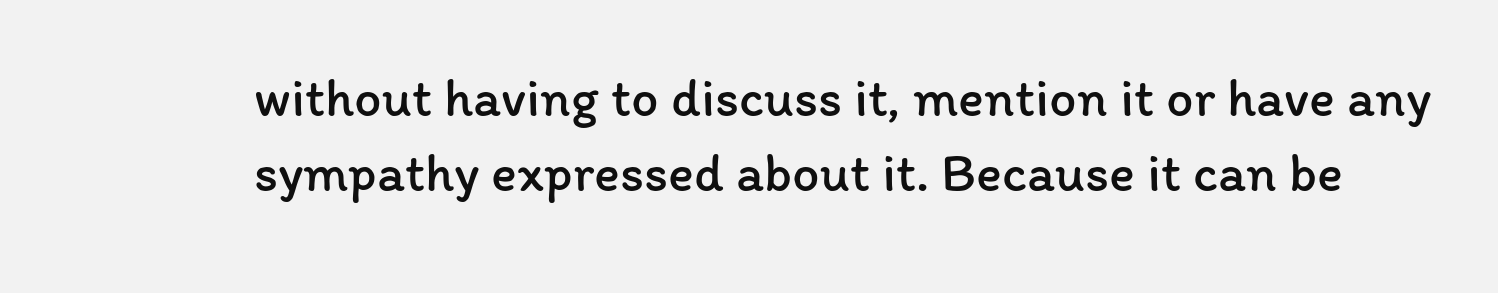without having to discuss it, mention it or have any sympathy expressed about it. Because it can be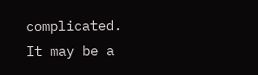complicated. It may be a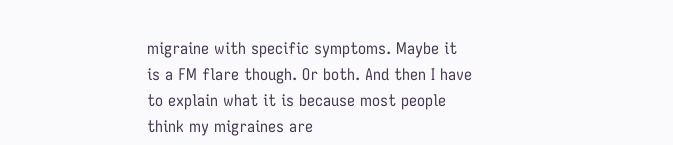migraine with specific symptoms. Maybe it is a FM flare though. Or both. And then I have to explain what it is because most people think my migraines are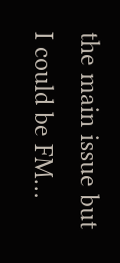the main issue but I could be FM…